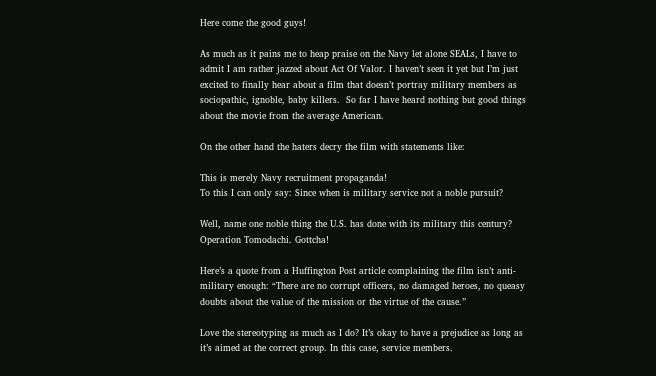Here come the good guys!

As much as it pains me to heap praise on the Navy let alone SEALs, I have to admit I am rather jazzed about Act Of Valor. I haven’t seen it yet but I’m just excited to finally hear about a film that doesn’t portray military members as sociopathic, ignoble, baby killers.  So far I have heard nothing but good things about the movie from the average American.

On the other hand the haters decry the film with statements like:

This is merely Navy recruitment propaganda!
To this I can only say: Since when is military service not a noble pursuit?

Well, name one noble thing the U.S. has done with its military this century?
Operation Tomodachi. Gottcha!

Here’s a quote from a Huffington Post article complaining the film isn’t anti-military enough: “There are no corrupt officers, no damaged heroes, no queasy doubts about the value of the mission or the virtue of the cause.”

Love the stereotyping as much as I do? It’s okay to have a prejudice as long as it’s aimed at the correct group. In this case, service members.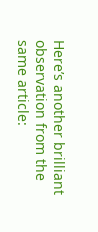Here’s another brilliant observation from the same article: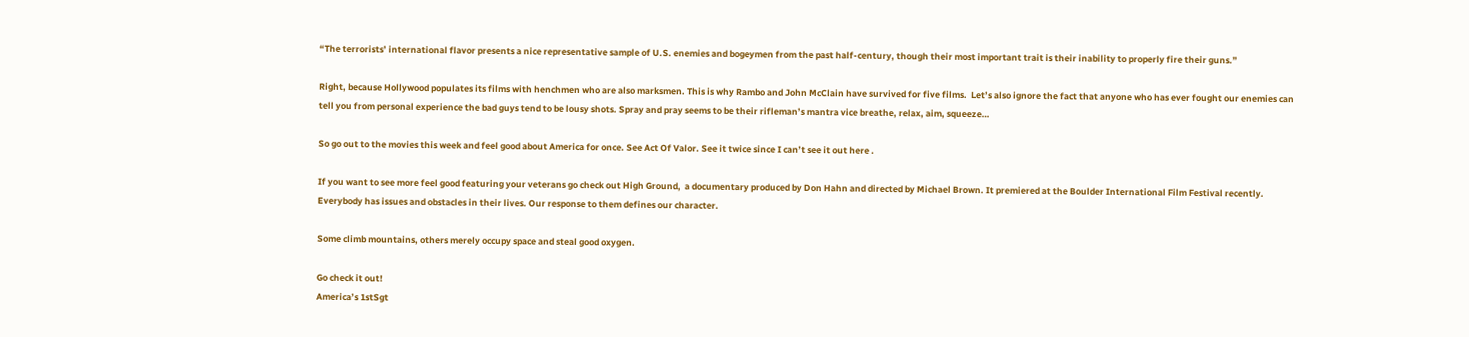“The terrorists’ international flavor presents a nice representative sample of U.S. enemies and bogeymen from the past half-century, though their most important trait is their inability to properly fire their guns.”

Right, because Hollywood populates its films with henchmen who are also marksmen. This is why Rambo and John McClain have survived for five films.  Let’s also ignore the fact that anyone who has ever fought our enemies can tell you from personal experience the bad guys tend to be lousy shots. Spray and pray seems to be their rifleman’s mantra vice breathe, relax, aim, squeeze…

So go out to the movies this week and feel good about America for once. See Act Of Valor. See it twice since I can’t see it out here .

If you want to see more feel good featuring your veterans go check out High Ground,  a documentary produced by Don Hahn and directed by Michael Brown. It premiered at the Boulder International Film Festival recently. Everybody has issues and obstacles in their lives. Our response to them defines our character.

Some climb mountains, others merely occupy space and steal good oxygen.

Go check it out!
America’s 1stSgt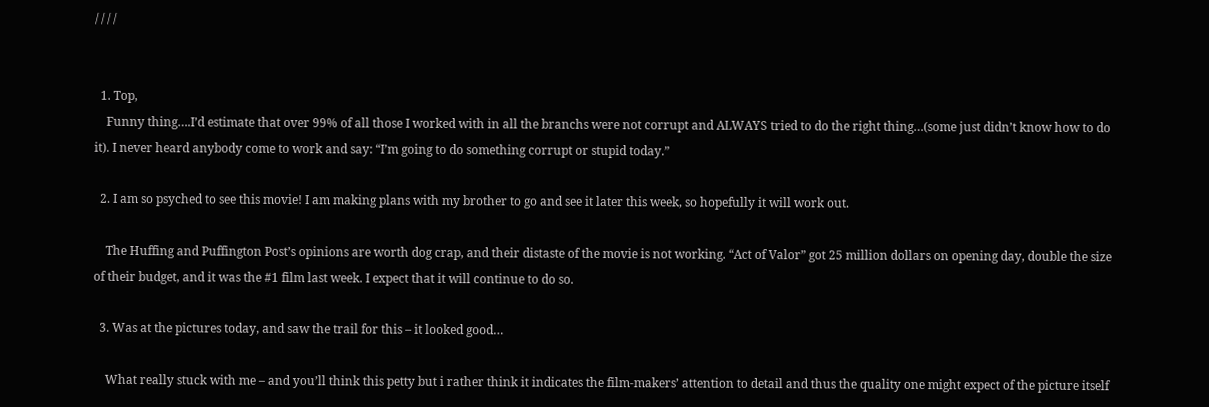/ / / /


  1. Top,
    Funny thing….I’d estimate that over 99% of all those I worked with in all the branchs were not corrupt and ALWAYS tried to do the right thing…(some just didn’t know how to do it). I never heard anybody come to work and say: “I’m going to do something corrupt or stupid today.”

  2. I am so psyched to see this movie! I am making plans with my brother to go and see it later this week, so hopefully it will work out.

    The Huffing and Puffington Post’s opinions are worth dog crap, and their distaste of the movie is not working. “Act of Valor” got 25 million dollars on opening day, double the size of their budget, and it was the #1 film last week. I expect that it will continue to do so.

  3. Was at the pictures today, and saw the trail for this – it looked good…

    What really stuck with me – and you’ll think this petty but i rather think it indicates the film-makers’ attention to detail and thus the quality one might expect of the picture itself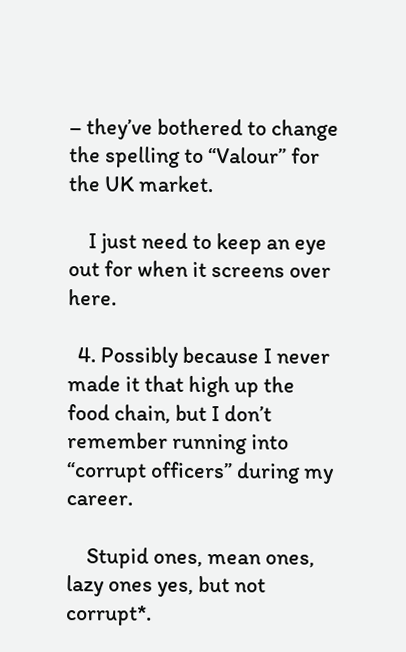– they’ve bothered to change the spelling to “Valour” for the UK market.

    I just need to keep an eye out for when it screens over here.

  4. Possibly because I never made it that high up the food chain, but I don’t remember running into “corrupt officers” during my career.

    Stupid ones, mean ones, lazy ones yes, but not corrupt*.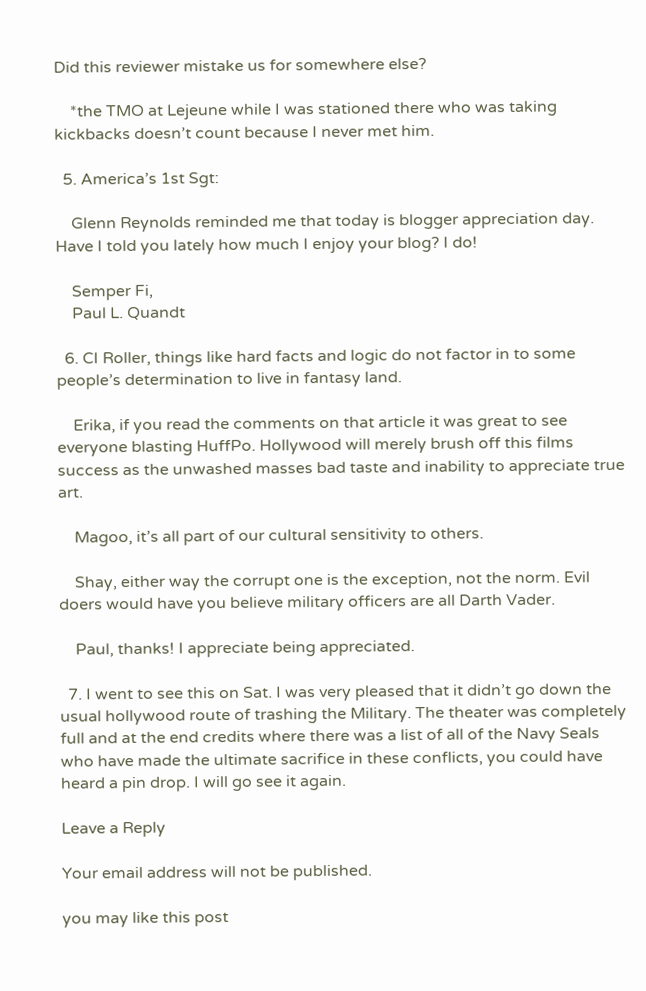Did this reviewer mistake us for somewhere else?

    *the TMO at Lejeune while I was stationed there who was taking kickbacks doesn’t count because I never met him.

  5. America’s 1st Sgt:

    Glenn Reynolds reminded me that today is blogger appreciation day. Have I told you lately how much I enjoy your blog? I do!

    Semper Fi,
    Paul L. Quandt

  6. CI Roller, things like hard facts and logic do not factor in to some people’s determination to live in fantasy land.

    Erika, if you read the comments on that article it was great to see everyone blasting HuffPo. Hollywood will merely brush off this films success as the unwashed masses bad taste and inability to appreciate true art.

    Magoo, it’s all part of our cultural sensitivity to others.

    Shay, either way the corrupt one is the exception, not the norm. Evil doers would have you believe military officers are all Darth Vader.

    Paul, thanks! I appreciate being appreciated.

  7. I went to see this on Sat. I was very pleased that it didn’t go down the usual hollywood route of trashing the Military. The theater was completely full and at the end credits where there was a list of all of the Navy Seals who have made the ultimate sacrifice in these conflicts, you could have heard a pin drop. I will go see it again.

Leave a Reply

Your email address will not be published.

you may like this post